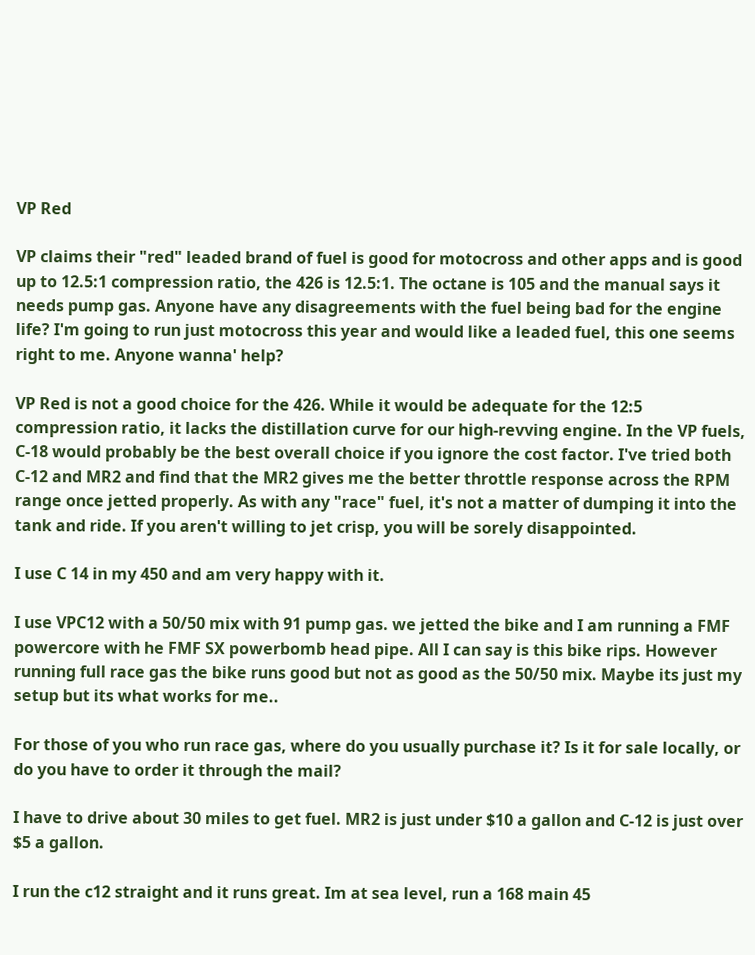VP Red

VP claims their "red" leaded brand of fuel is good for motocross and other apps and is good up to 12.5:1 compression ratio, the 426 is 12.5:1. The octane is 105 and the manual says it needs pump gas. Anyone have any disagreements with the fuel being bad for the engine life? I'm going to run just motocross this year and would like a leaded fuel, this one seems right to me. Anyone wanna' help?

VP Red is not a good choice for the 426. While it would be adequate for the 12:5 compression ratio, it lacks the distillation curve for our high-revving engine. In the VP fuels, C-18 would probably be the best overall choice if you ignore the cost factor. I've tried both C-12 and MR2 and find that the MR2 gives me the better throttle response across the RPM range once jetted properly. As with any "race" fuel, it's not a matter of dumping it into the tank and ride. If you aren't willing to jet crisp, you will be sorely disappointed.

I use C 14 in my 450 and am very happy with it.

I use VPC12 with a 50/50 mix with 91 pump gas. we jetted the bike and I am running a FMF powercore with he FMF SX powerbomb head pipe. All I can say is this bike rips. However running full race gas the bike runs good but not as good as the 50/50 mix. Maybe its just my setup but its what works for me..

For those of you who run race gas, where do you usually purchase it? Is it for sale locally, or do you have to order it through the mail?

I have to drive about 30 miles to get fuel. MR2 is just under $10 a gallon and C-12 is just over $5 a gallon.

I run the c12 straight and it runs great. Im at sea level, run a 168 main 45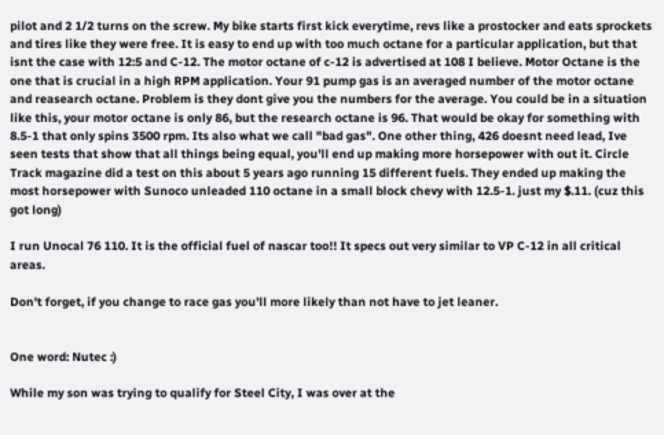pilot and 2 1/2 turns on the screw. My bike starts first kick everytime, revs like a prostocker and eats sprockets and tires like they were free. It is easy to end up with too much octane for a particular application, but that isnt the case with 12:5 and C-12. The motor octane of c-12 is advertised at 108 I believe. Motor Octane is the one that is crucial in a high RPM application. Your 91 pump gas is an averaged number of the motor octane and reasearch octane. Problem is they dont give you the numbers for the average. You could be in a situation like this, your motor octane is only 86, but the research octane is 96. That would be okay for something with 8.5-1 that only spins 3500 rpm. Its also what we call "bad gas". One other thing, 426 doesnt need lead, Ive seen tests that show that all things being equal, you'll end up making more horsepower with out it. Circle Track magazine did a test on this about 5 years ago running 15 different fuels. They ended up making the most horsepower with Sunoco unleaded 110 octane in a small block chevy with 12.5-1. just my $.11. (cuz this got long)

I run Unocal 76 110. It is the official fuel of nascar too!! It specs out very similar to VP C-12 in all critical areas.

Don't forget, if you change to race gas you'll more likely than not have to jet leaner.


One word: Nutec :)

While my son was trying to qualify for Steel City, I was over at the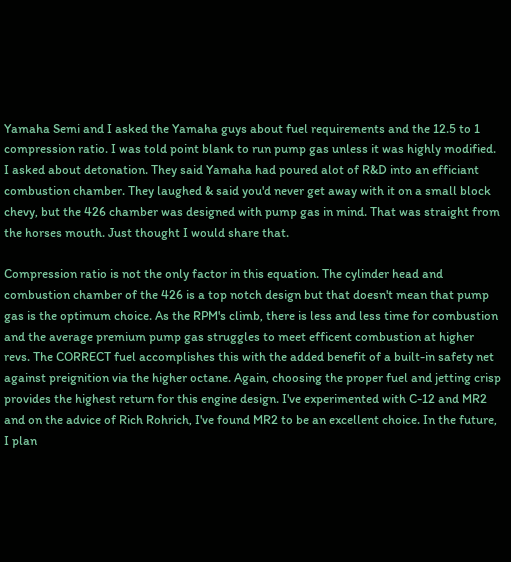Yamaha Semi and I asked the Yamaha guys about fuel requirements and the 12.5 to 1 compression ratio. I was told point blank to run pump gas unless it was highly modified. I asked about detonation. They said Yamaha had poured alot of R&D into an efficiant combustion chamber. They laughed & said you'd never get away with it on a small block chevy, but the 426 chamber was designed with pump gas in mind. That was straight from the horses mouth. Just thought I would share that.

Compression ratio is not the only factor in this equation. The cylinder head and combustion chamber of the 426 is a top notch design but that doesn't mean that pump gas is the optimum choice. As the RPM's climb, there is less and less time for combustion and the average premium pump gas struggles to meet efficent combustion at higher revs. The CORRECT fuel accomplishes this with the added benefit of a built-in safety net against preignition via the higher octane. Again, choosing the proper fuel and jetting crisp provides the highest return for this engine design. I've experimented with C-12 and MR2 and on the advice of Rich Rohrich, I've found MR2 to be an excellent choice. In the future, I plan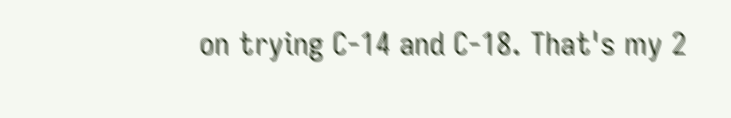on trying C-14 and C-18. That's my 2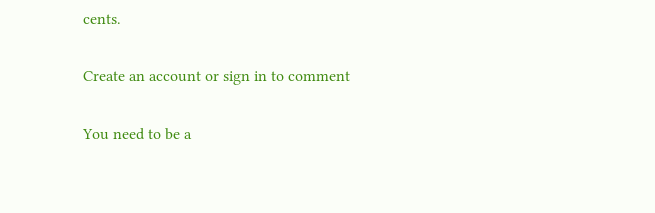cents.

Create an account or sign in to comment

You need to be a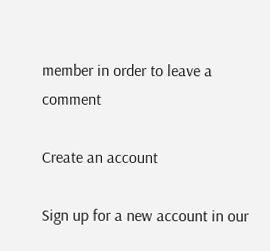member in order to leave a comment

Create an account

Sign up for a new account in our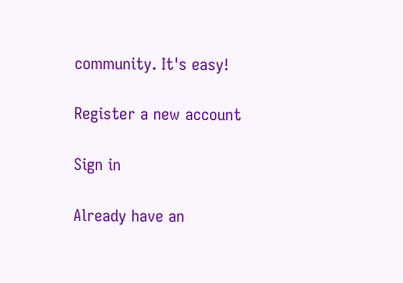community. It's easy!

Register a new account

Sign in

Already have an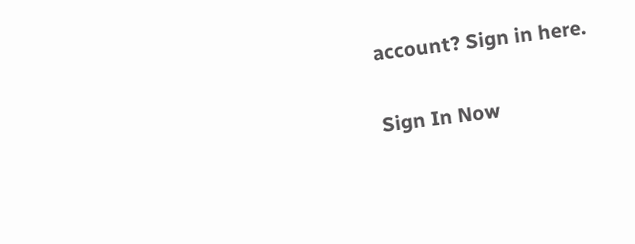account? Sign in here.

Sign In Now